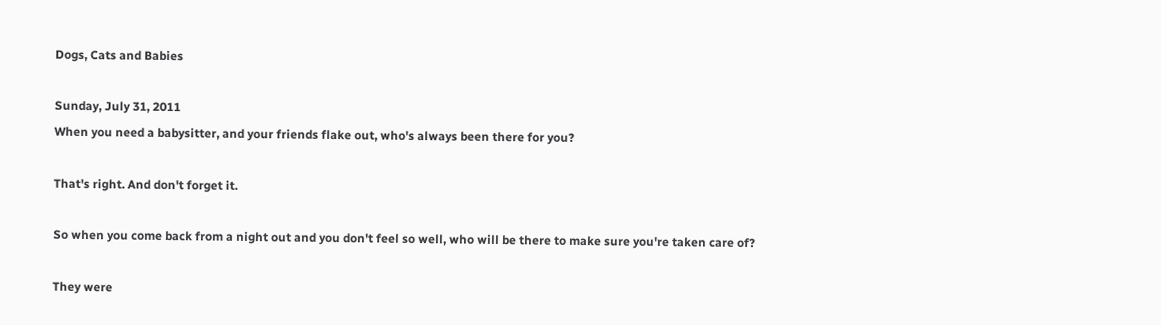Dogs, Cats and Babies

Sunday, July 31, 2011
When you need a babysitter, and your friends flake out, who's always been there for you?

That's right. And don't forget it.

So when you come back from a night out and you don't feel so well, who will be there to make sure you're taken care of?

They were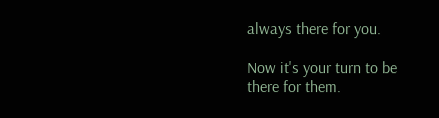always there for you.

Now it's your turn to be there for them.